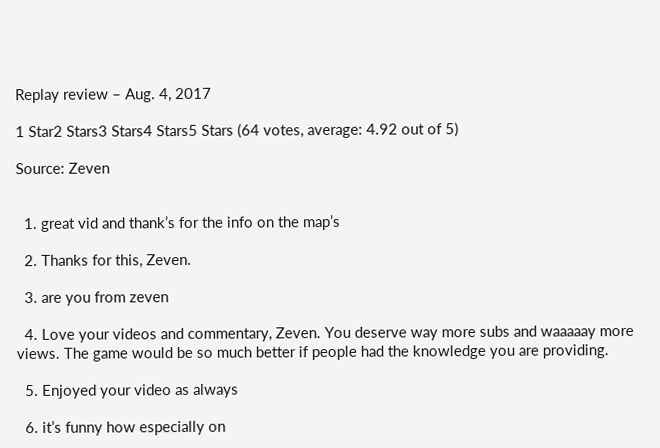Replay review – Aug. 4, 2017

1 Star2 Stars3 Stars4 Stars5 Stars (64 votes, average: 4.92 out of 5)

Source: Zeven


  1. great vid and thank’s for the info on the map’s

  2. Thanks for this, Zeven.

  3. are you from zeven

  4. Love your videos and commentary, Zeven. You deserve way more subs and waaaaay more views. The game would be so much better if people had the knowledge you are providing.

  5. Enjoyed your video as always

  6. it’s funny how especially on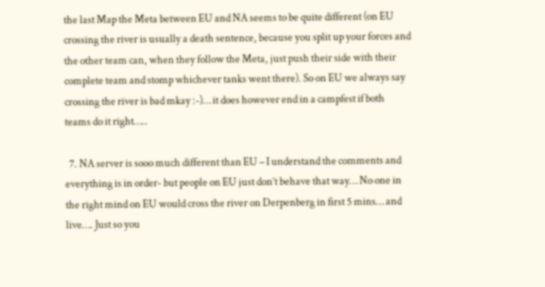the last Map the Meta between EU and NA seems to be quite different (on EU crossing the river is usually a death sentence, because you split up your forces and the other team can, when they follow the Meta, just push their side with their complete team and stomp whichever tanks went there). So on EU we always say crossing the river is bad mkay :-)… it does however end in a campfest if both teams do it right…..

  7. NA server is sooo much different than EU – I understand the comments and everything is in order- but people on EU just don’t behave that way… No one in the right mind on EU would cross the river on Derpenberg in first 5 mins… and live…. Just so you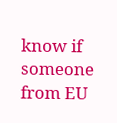know if someone from EU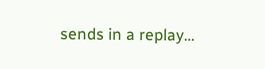sends in a replay…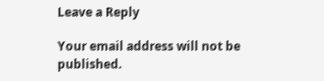Leave a Reply

Your email address will not be published.